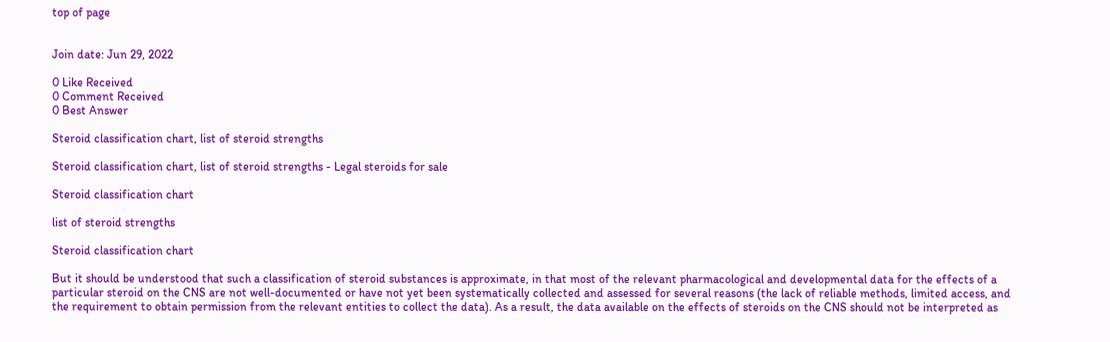top of page


Join date: Jun 29, 2022

0 Like Received
0 Comment Received
0 Best Answer

Steroid classification chart, list of steroid strengths

Steroid classification chart, list of steroid strengths - Legal steroids for sale

Steroid classification chart

list of steroid strengths

Steroid classification chart

But it should be understood that such a classification of steroid substances is approximate, in that most of the relevant pharmacological and developmental data for the effects of a particular steroid on the CNS are not well-documented or have not yet been systematically collected and assessed for several reasons (the lack of reliable methods, limited access, and the requirement to obtain permission from the relevant entities to collect the data). As a result, the data available on the effects of steroids on the CNS should not be interpreted as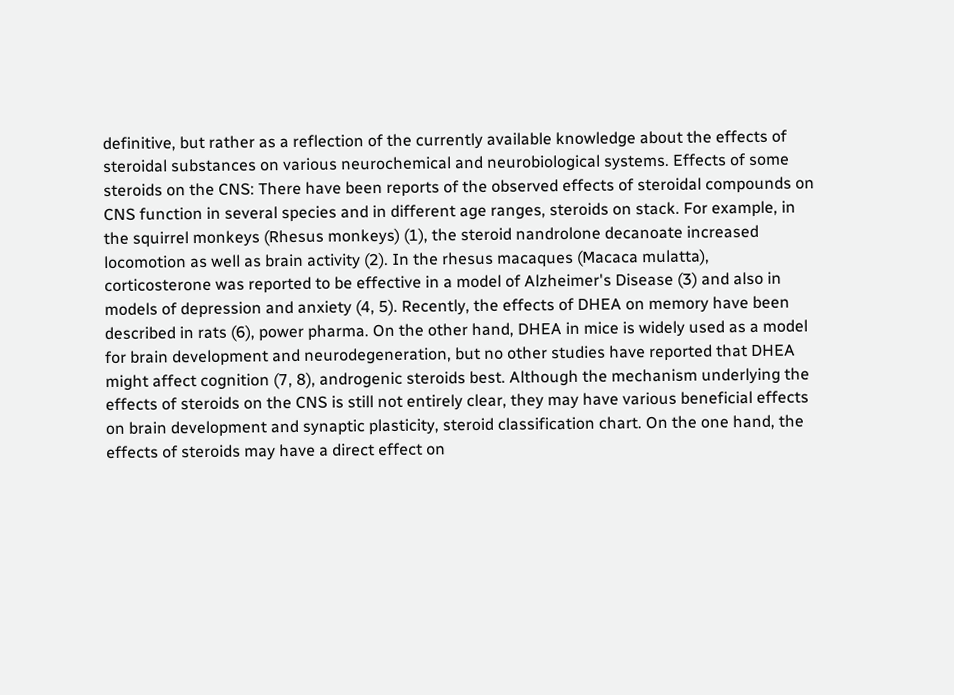definitive, but rather as a reflection of the currently available knowledge about the effects of steroidal substances on various neurochemical and neurobiological systems. Effects of some steroids on the CNS: There have been reports of the observed effects of steroidal compounds on CNS function in several species and in different age ranges, steroids on stack. For example, in the squirrel monkeys (Rhesus monkeys) (1), the steroid nandrolone decanoate increased locomotion as well as brain activity (2). In the rhesus macaques (Macaca mulatta), corticosterone was reported to be effective in a model of Alzheimer's Disease (3) and also in models of depression and anxiety (4, 5). Recently, the effects of DHEA on memory have been described in rats (6), power pharma. On the other hand, DHEA in mice is widely used as a model for brain development and neurodegeneration, but no other studies have reported that DHEA might affect cognition (7, 8), androgenic steroids best. Although the mechanism underlying the effects of steroids on the CNS is still not entirely clear, they may have various beneficial effects on brain development and synaptic plasticity, steroid classification chart. On the one hand, the effects of steroids may have a direct effect on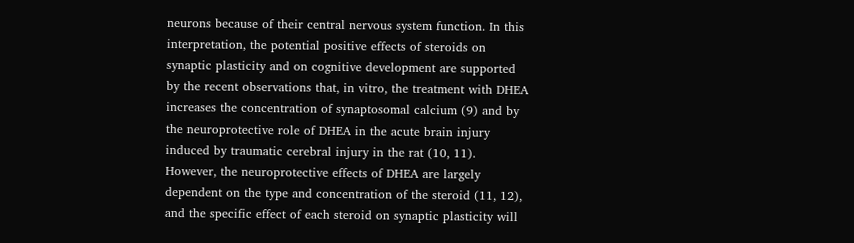neurons because of their central nervous system function. In this interpretation, the potential positive effects of steroids on synaptic plasticity and on cognitive development are supported by the recent observations that, in vitro, the treatment with DHEA increases the concentration of synaptosomal calcium (9) and by the neuroprotective role of DHEA in the acute brain injury induced by traumatic cerebral injury in the rat (10, 11). However, the neuroprotective effects of DHEA are largely dependent on the type and concentration of the steroid (11, 12), and the specific effect of each steroid on synaptic plasticity will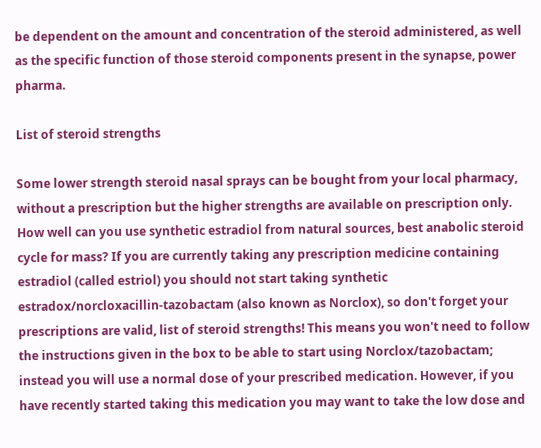be dependent on the amount and concentration of the steroid administered, as well as the specific function of those steroid components present in the synapse, power pharma.

List of steroid strengths

Some lower strength steroid nasal sprays can be bought from your local pharmacy, without a prescription but the higher strengths are available on prescription only. How well can you use synthetic estradiol from natural sources, best anabolic steroid cycle for mass? If you are currently taking any prescription medicine containing estradiol (called estriol) you should not start taking synthetic estradox/norcloxacillin-tazobactam (also known as Norclox), so don't forget your prescriptions are valid, list of steroid strengths! This means you won't need to follow the instructions given in the box to be able to start using Norclox/tazobactam; instead you will use a normal dose of your prescribed medication. However, if you have recently started taking this medication you may want to take the low dose and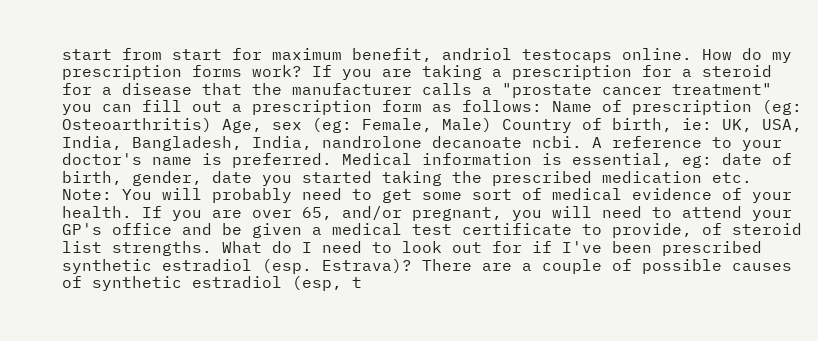start from start for maximum benefit, andriol testocaps online. How do my prescription forms work? If you are taking a prescription for a steroid for a disease that the manufacturer calls a "prostate cancer treatment" you can fill out a prescription form as follows: Name of prescription (eg: Osteoarthritis) Age, sex (eg: Female, Male) Country of birth, ie: UK, USA, India, Bangladesh, India, nandrolone decanoate ncbi. A reference to your doctor's name is preferred. Medical information is essential, eg: date of birth, gender, date you started taking the prescribed medication etc. Note: You will probably need to get some sort of medical evidence of your health. If you are over 65, and/or pregnant, you will need to attend your GP's office and be given a medical test certificate to provide, of steroid list strengths. What do I need to look out for if I've been prescribed synthetic estradiol (esp. Estrava)? There are a couple of possible causes of synthetic estradiol (esp, t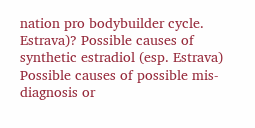nation pro bodybuilder cycle. Estrava)? Possible causes of synthetic estradiol (esp. Estrava) Possible causes of possible mis-diagnosis or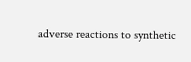adverse reactions to synthetic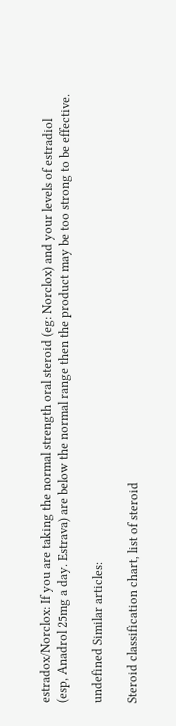estradox/Norclox: If you are taking the normal strength oral steroid (eg: Norclox) and your levels of estradiol (esp, Anadrol 25mg a day. Estrava) are below the normal range then the product may be too strong to be effective.

undefined Similar articles:

Steroid classification chart, list of steroid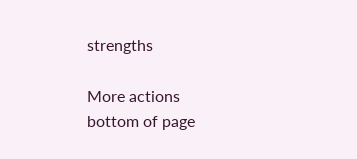strengths

More actions
bottom of page